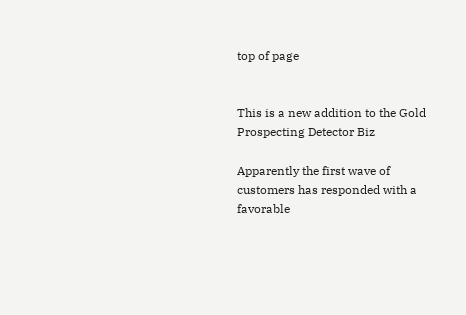top of page


This is a new addition to the Gold Prospecting Detector Biz

Apparently the first wave of customers has responded with a favorable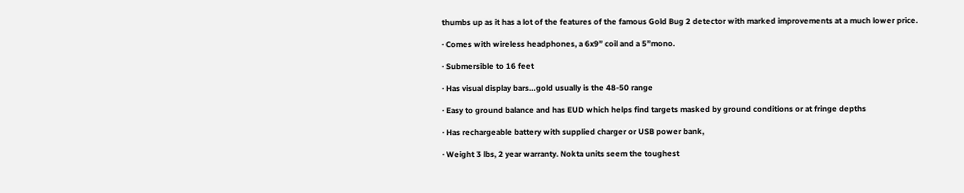thumbs up as it has a lot of the features of the famous Gold Bug 2 detector with marked improvements at a much lower price.

· Comes with wireless headphones, a 6x9” coil and a 5”mono.

· Submersible to 16 feet

· Has visual display bars…gold usually is the 48-50 range

· Easy to ground balance and has EUD which helps find targets masked by ground conditions or at fringe depths

· Has rechargeable battery with supplied charger or USB power bank,

· Weight 3 lbs, 2 year warranty. Nokta units seem the toughest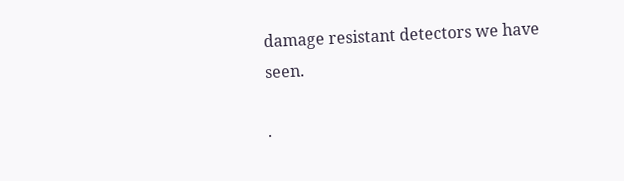damage resistant detectors we have seen.

·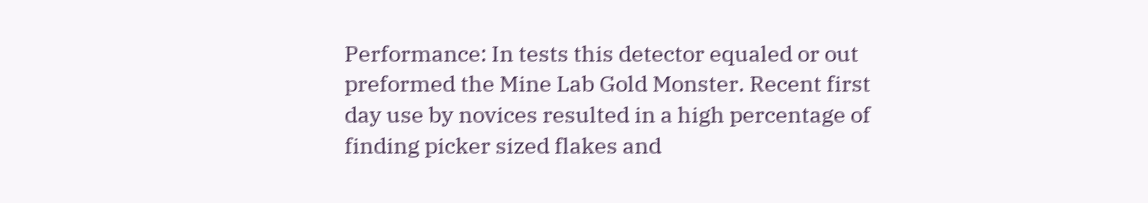Performance: In tests this detector equaled or out preformed the Mine Lab Gold Monster. Recent first day use by novices resulted in a high percentage of finding picker sized flakes and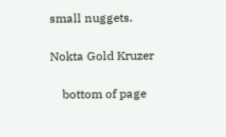small nuggets.

Nokta Gold Kruzer

    bottom of page